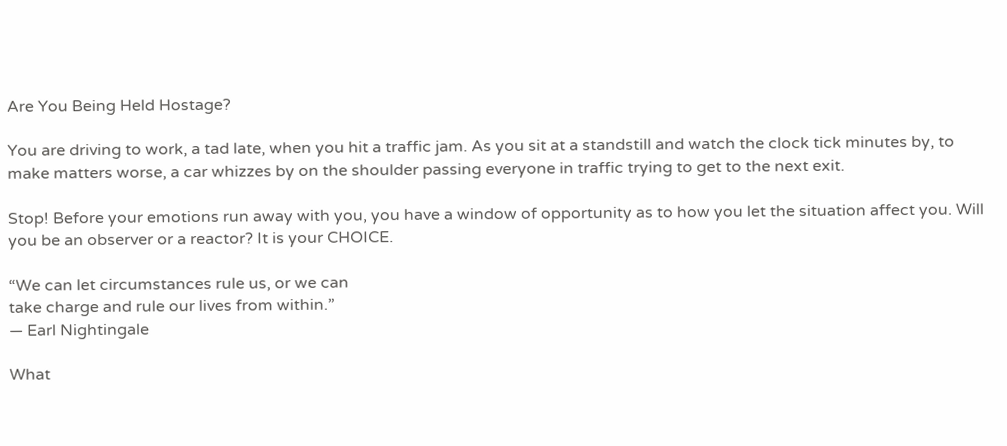Are You Being Held Hostage?

You are driving to work, a tad late, when you hit a traffic jam. As you sit at a standstill and watch the clock tick minutes by, to make matters worse, a car whizzes by on the shoulder passing everyone in traffic trying to get to the next exit.

Stop! Before your emotions run away with you, you have a window of opportunity as to how you let the situation affect you. Will you be an observer or a reactor? It is your CHOICE.

“We can let circumstances rule us, or we can
take charge and rule our lives from within.”
— Earl Nightingale

What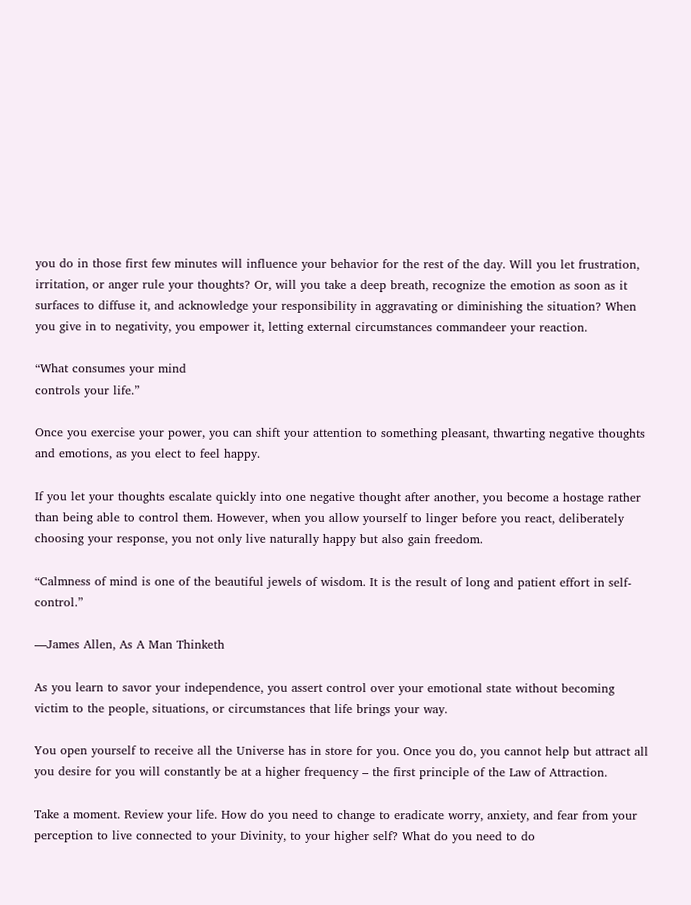you do in those first few minutes will influence your behavior for the rest of the day. Will you let frustration, irritation, or anger rule your thoughts? Or, will you take a deep breath, recognize the emotion as soon as it surfaces to diffuse it, and acknowledge your responsibility in aggravating or diminishing the situation? When you give in to negativity, you empower it, letting external circumstances commandeer your reaction.

“What consumes your mind
controls your life.”

Once you exercise your power, you can shift your attention to something pleasant, thwarting negative thoughts and emotions, as you elect to feel happy.

If you let your thoughts escalate quickly into one negative thought after another, you become a hostage rather than being able to control them. However, when you allow yourself to linger before you react, deliberately choosing your response, you not only live naturally happy but also gain freedom.

“Calmness of mind is one of the beautiful jewels of wisdom. It is the result of long and patient effort in self-control.”

—James Allen, As A Man Thinketh

As you learn to savor your independence, you assert control over your emotional state without becoming victim to the people, situations, or circumstances that life brings your way.

You open yourself to receive all the Universe has in store for you. Once you do, you cannot help but attract all you desire for you will constantly be at a higher frequency – the first principle of the Law of Attraction.

Take a moment. Review your life. How do you need to change to eradicate worry, anxiety, and fear from your perception to live connected to your Divinity, to your higher self? What do you need to do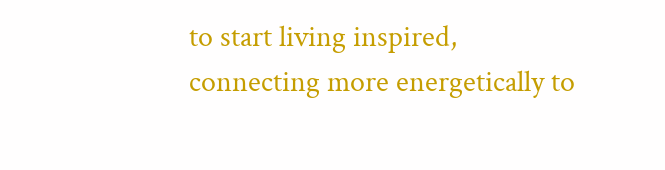to start living inspired, connecting more energetically to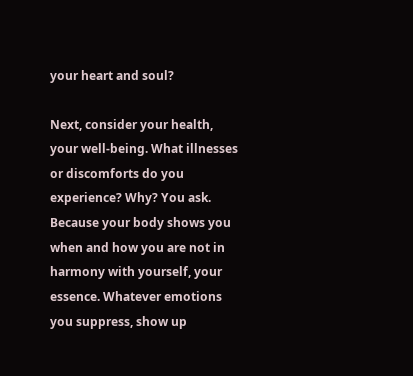your heart and soul?

Next, consider your health, your well-being. What illnesses or discomforts do you experience? Why? You ask. Because your body shows you when and how you are not in harmony with yourself, your essence. Whatever emotions you suppress, show up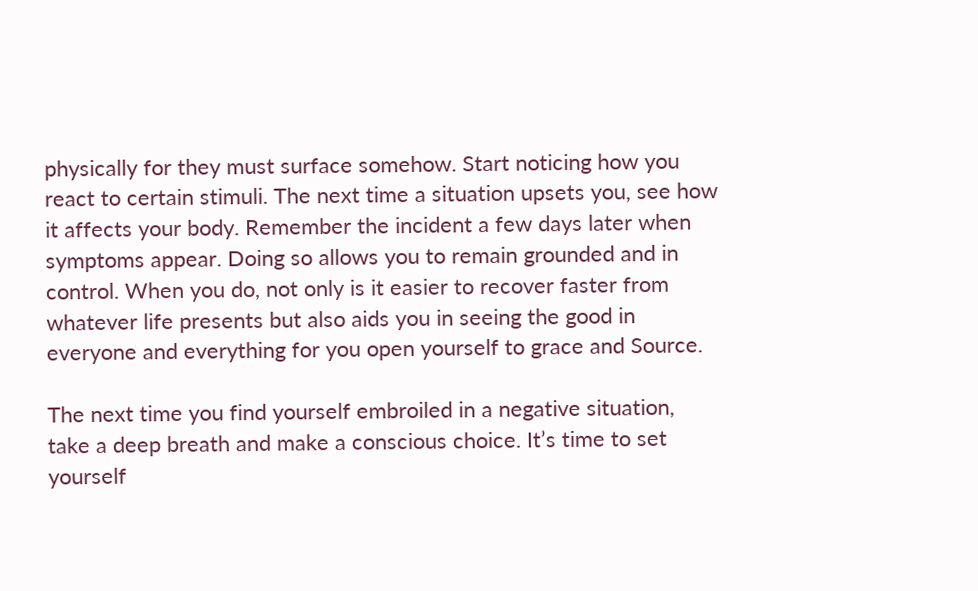physically for they must surface somehow. Start noticing how you react to certain stimuli. The next time a situation upsets you, see how it affects your body. Remember the incident a few days later when symptoms appear. Doing so allows you to remain grounded and in control. When you do, not only is it easier to recover faster from whatever life presents but also aids you in seeing the good in everyone and everything for you open yourself to grace and Source.

The next time you find yourself embroiled in a negative situation, take a deep breath and make a conscious choice. It’s time to set yourself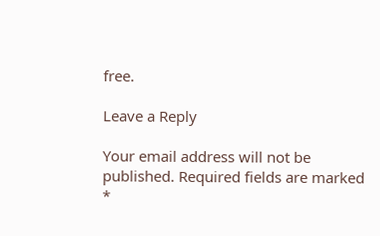free.

Leave a Reply

Your email address will not be published. Required fields are marked *